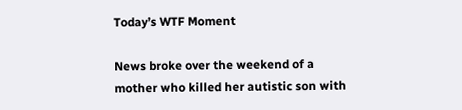Today’s WTF Moment

News broke over the weekend of a mother who killed her autistic son with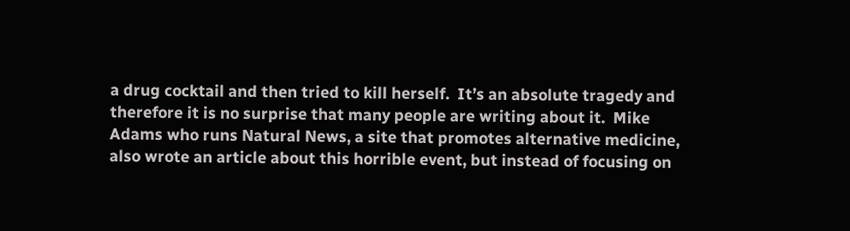a drug cocktail and then tried to kill herself.  It’s an absolute tragedy and therefore it is no surprise that many people are writing about it.  Mike Adams who runs Natural News, a site that promotes alternative medicine, also wrote an article about this horrible event, but instead of focusing on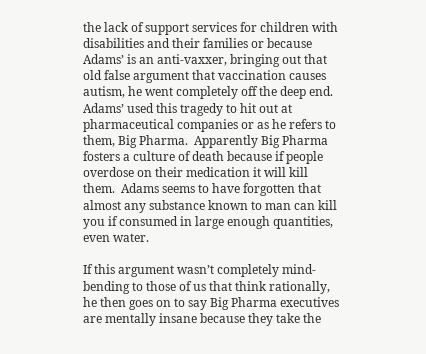the lack of support services for children with disabilities and their families or because Adams’ is an anti-vaxxer, bringing out that old false argument that vaccination causes autism, he went completely off the deep end.  Adams’ used this tragedy to hit out at pharmaceutical companies or as he refers to them, Big Pharma.  Apparently Big Pharma fosters a culture of death because if people overdose on their medication it will kill them.  Adams seems to have forgotten that almost any substance known to man can kill you if consumed in large enough quantities, even water.

If this argument wasn’t completely mind-bending to those of us that think rationally, he then goes on to say Big Pharma executives are mentally insane because they take the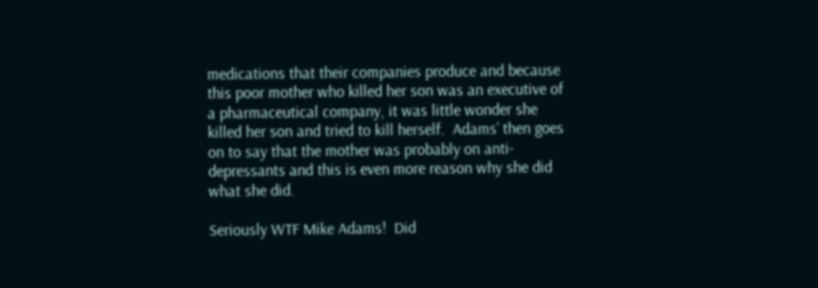medications that their companies produce and because this poor mother who killed her son was an executive of a pharmaceutical company, it was little wonder she killed her son and tried to kill herself.  Adams’ then goes on to say that the mother was probably on anti-depressants and this is even more reason why she did what she did.

Seriously WTF Mike Adams!  Did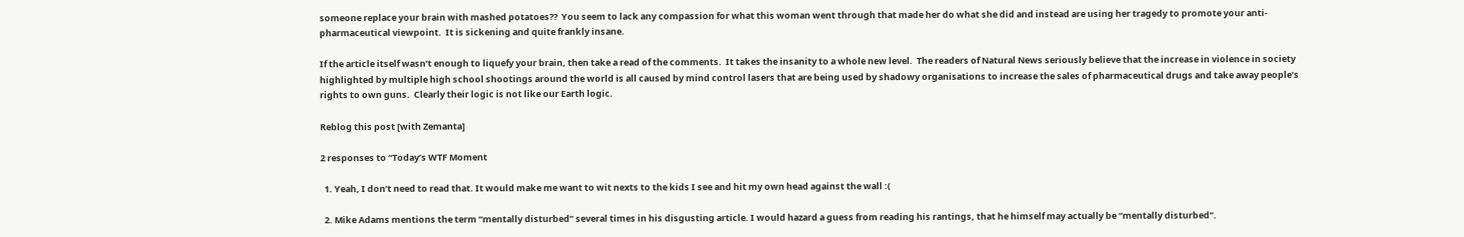someone replace your brain with mashed potatoes??  You seem to lack any compassion for what this woman went through that made her do what she did and instead are using her tragedy to promote your anti-pharmaceutical viewpoint.  It is sickening and quite frankly insane.

If the article itself wasn’t enough to liquefy your brain, then take a read of the comments.  It takes the insanity to a whole new level.  The readers of Natural News seriously believe that the increase in violence in society highlighted by multiple high school shootings around the world is all caused by mind control lasers that are being used by shadowy organisations to increase the sales of pharmaceutical drugs and take away people’s rights to own guns.  Clearly their logic is not like our Earth logic.

Reblog this post [with Zemanta]

2 responses to “Today’s WTF Moment

  1. Yeah, I don’t need to read that. It would make me want to wit nexts to the kids I see and hit my own head against the wall :(

  2. Mike Adams mentions the term “mentally disturbed” several times in his disgusting article. I would hazard a guess from reading his rantings, that he himself may actually be “mentally disturbed”.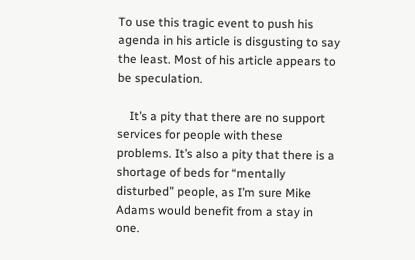To use this tragic event to push his agenda in his article is disgusting to say the least. Most of his article appears to be speculation.

    It’s a pity that there are no support services for people with these problems. It’s also a pity that there is a shortage of beds for “mentally disturbed” people, as I’m sure Mike Adams would benefit from a stay in one.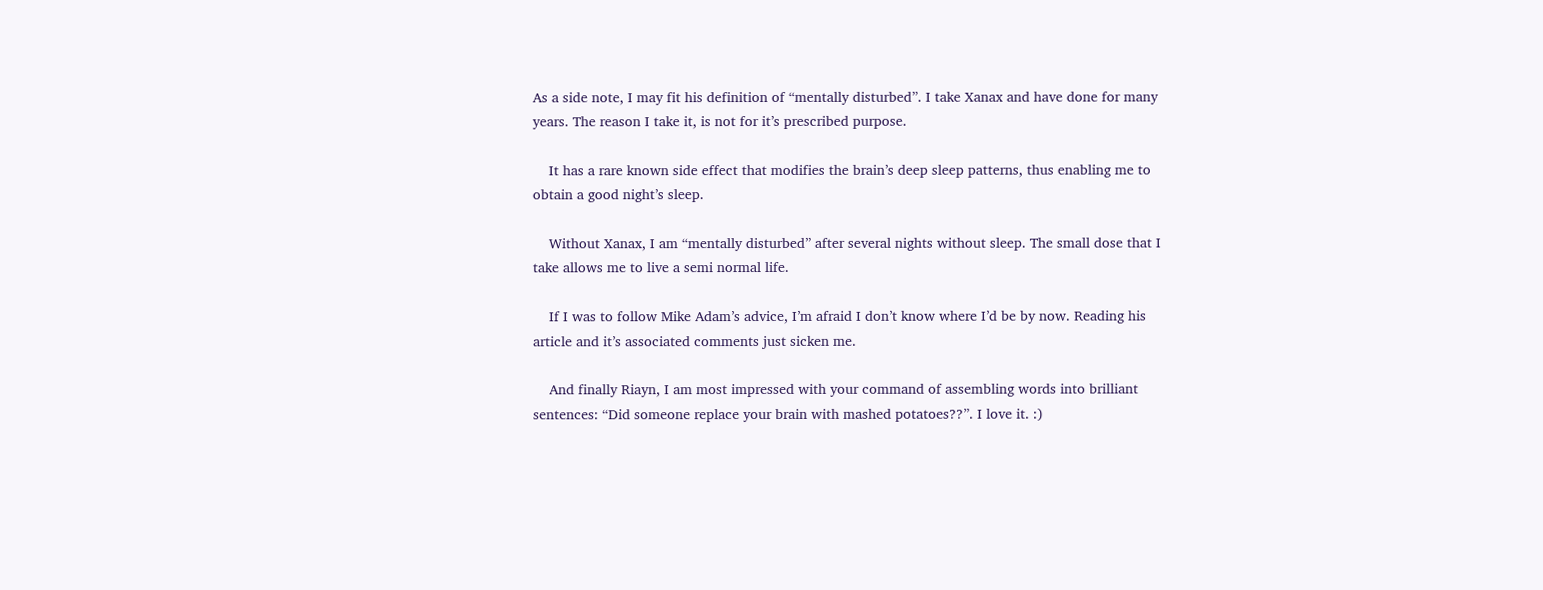As a side note, I may fit his definition of “mentally disturbed”. I take Xanax and have done for many years. The reason I take it, is not for it’s prescribed purpose.

    It has a rare known side effect that modifies the brain’s deep sleep patterns, thus enabling me to obtain a good night’s sleep.

    Without Xanax, I am “mentally disturbed” after several nights without sleep. The small dose that I take allows me to live a semi normal life.

    If I was to follow Mike Adam’s advice, I’m afraid I don’t know where I’d be by now. Reading his article and it’s associated comments just sicken me.

    And finally Riayn, I am most impressed with your command of assembling words into brilliant sentences: “Did someone replace your brain with mashed potatoes??”. I love it. :)